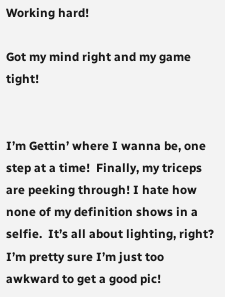Working hard!

Got my mind right and my game tight!


I’m Gettin’ where I wanna be, one step at a time!  Finally, my triceps are peeking through! I hate how none of my definition shows in a selfie.  It’s all about lighting, right?  I’m pretty sure I’m just too awkward to get a good pic!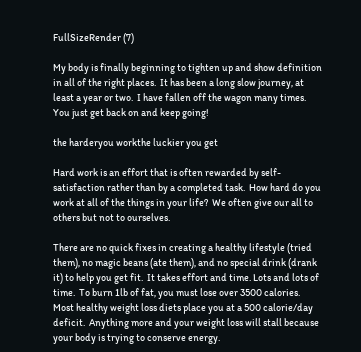FullSizeRender (7)

My body is finally beginning to tighten up and show definition in all of the right places.  It has been a long slow journey, at least a year or two.  I have fallen off the wagon many times.  You just get back on and keep going!

the harderyou workthe luckier you get

Hard work is an effort that is often rewarded by self-satisfaction rather than by a completed task.  How hard do you work at all of the things in your life?  We often give our all to others but not to ourselves.

There are no quick fixes in creating a healthy lifestyle (tried them), no magic beans (ate them), and no special drink (drank it) to help you get fit.  It takes effort and time. Lots and lots of time.  To burn 1lb of fat, you must lose over 3500 calories.  Most healthy weight loss diets place you at a 500 calorie/day deficit.  Anything more and your weight loss will stall because your body is trying to conserve energy.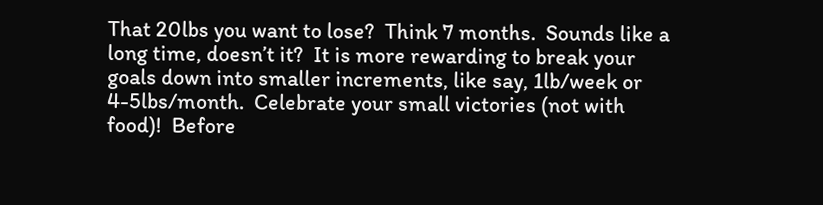That 20lbs you want to lose?  Think 7 months.  Sounds like a long time, doesn’t it?  It is more rewarding to break your goals down into smaller increments, like say, 1lb/week or 4-5lbs/month.  Celebrate your small victories (not with food)!  Before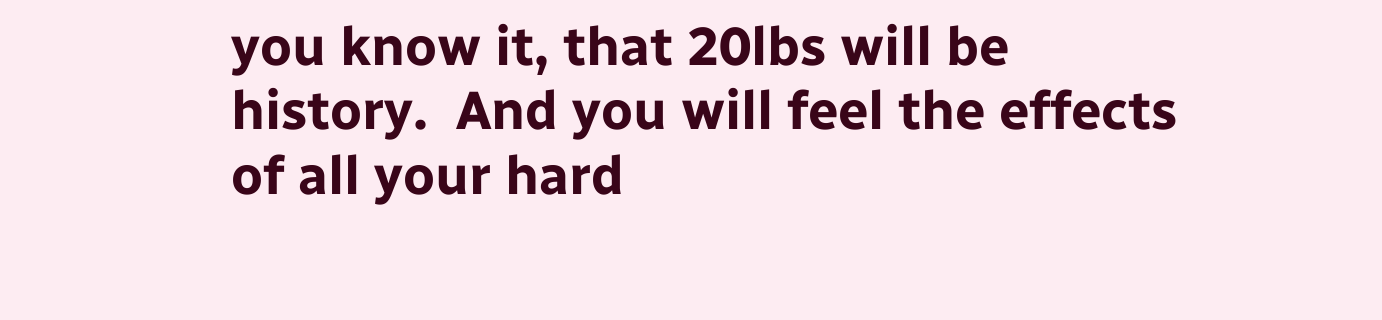you know it, that 20lbs will be history.  And you will feel the effects of all your hard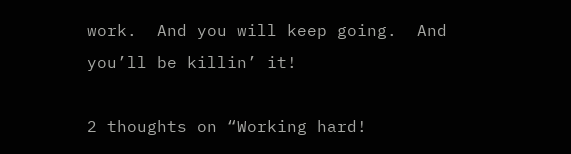work.  And you will keep going.  And you’ll be killin’ it!

2 thoughts on “Working hard!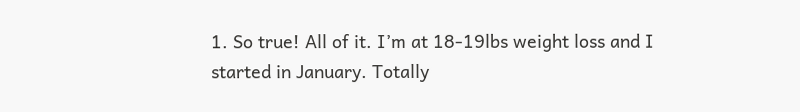1. So true! All of it. I’m at 18-19lbs weight loss and I started in January. Totally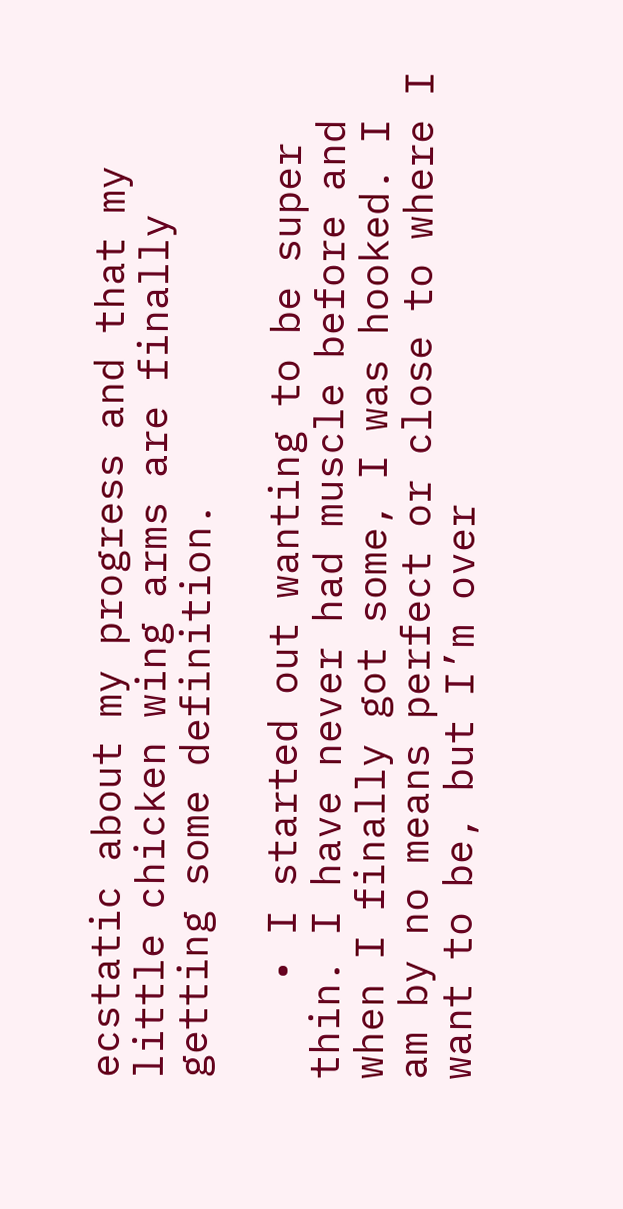ecstatic about my progress and that my little chicken wing arms are finally getting some definition.

    • I started out wanting to be super thin. I have never had muscle before and when I finally got some, I was hooked. I am by no means perfect or close to where I want to be, but I’m over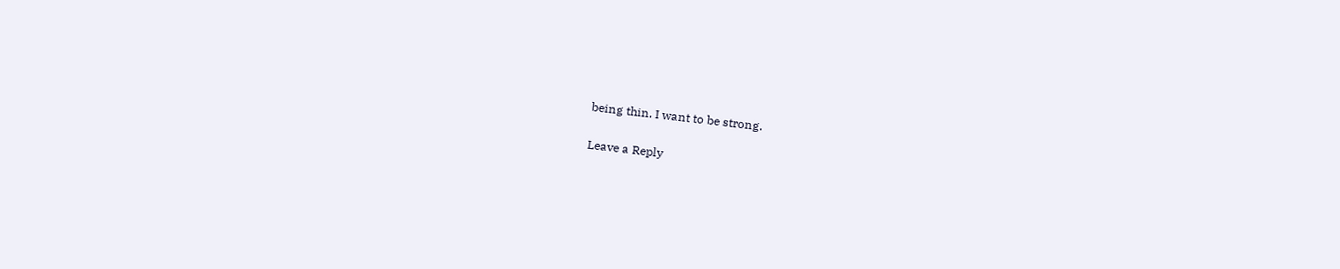being thin. I want to be strong.

Leave a Reply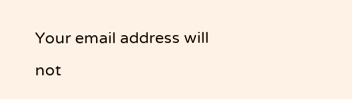Your email address will not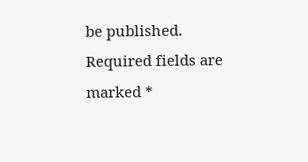be published. Required fields are marked *